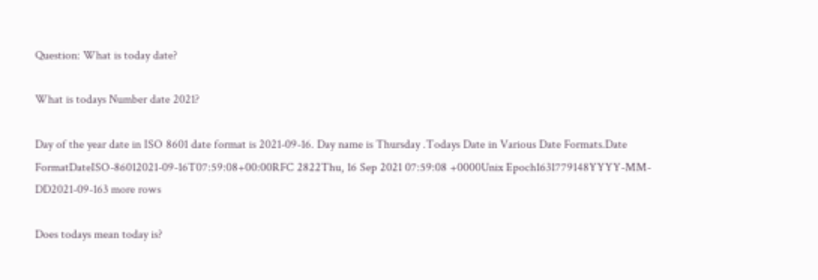Question: What is today date?

What is todays Number date 2021?

Day of the year date in ISO 8601 date format is 2021-09-16. Day name is Thursday .Todays Date in Various Date Formats.Date FormatDateISO-86012021-09-16T07:59:08+00:00RFC 2822Thu, 16 Sep 2021 07:59:08 +0000Unix Epoch1631779148YYYY-MM-DD2021-09-163 more rows

Does todays mean today is?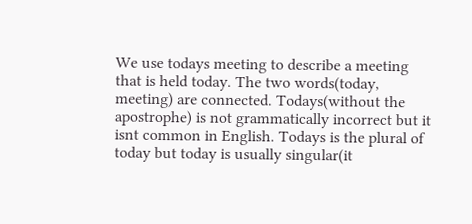We use todays meeting to describe a meeting that is held today. The two words(today, meeting) are connected. Todays(without the apostrophe) is not grammatically incorrect but it isnt common in English. Todays is the plural of today but today is usually singular(it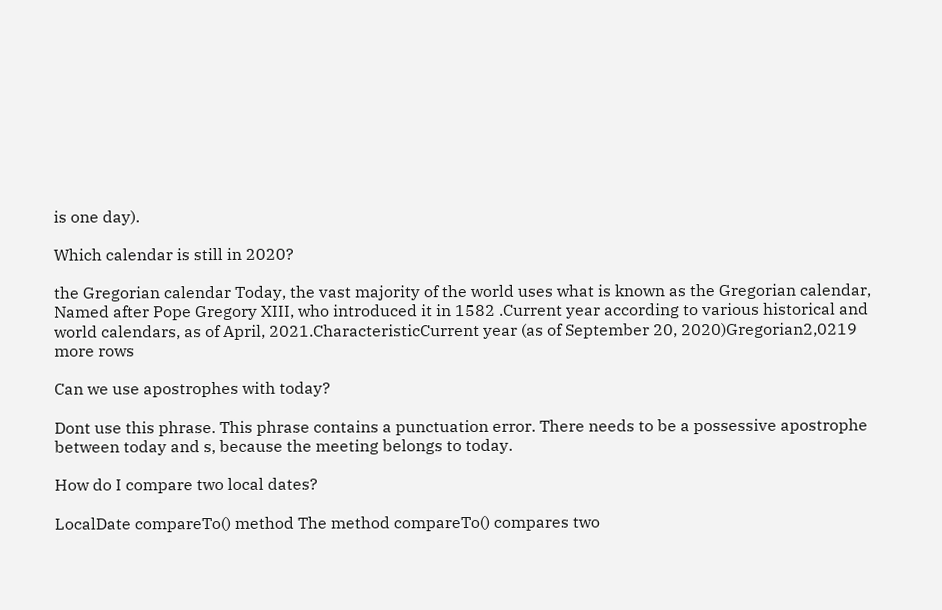is one day).

Which calendar is still in 2020?

the Gregorian calendar Today, the vast majority of the world uses what is known as the Gregorian calendar, Named after Pope Gregory XIII, who introduced it in 1582 .Current year according to various historical and world calendars, as of April, 2021.CharacteristicCurrent year (as of September 20, 2020)Gregorian2,0219 more rows

Can we use apostrophes with today?

Dont use this phrase. This phrase contains a punctuation error. There needs to be a possessive apostrophe between today and s, because the meeting belongs to today.

How do I compare two local dates?

LocalDate compareTo() method The method compareTo() compares two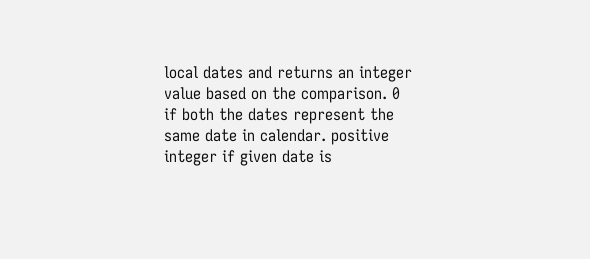local dates and returns an integer value based on the comparison. 0 if both the dates represent the same date in calendar. positive integer if given date is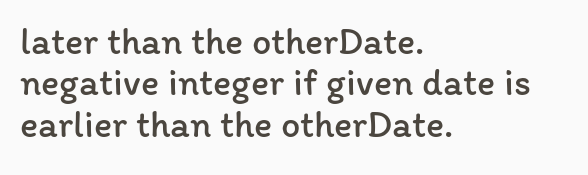later than the otherDate. negative integer if given date is earlier than the otherDate.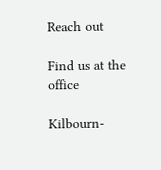Reach out

Find us at the office

Kilbourn-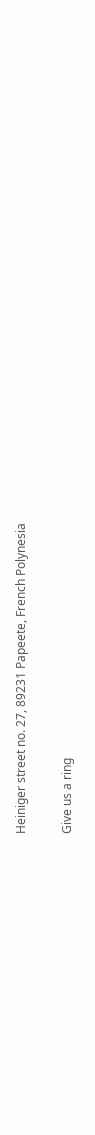Heiniger street no. 27, 89231 Papeete, French Polynesia

Give us a ring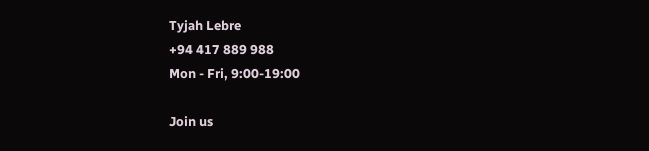Tyjah Lebre
+94 417 889 988
Mon - Fri, 9:00-19:00

Join us